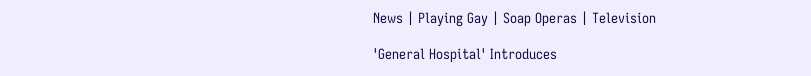News | Playing Gay | Soap Operas | Television

'General Hospital' Introduces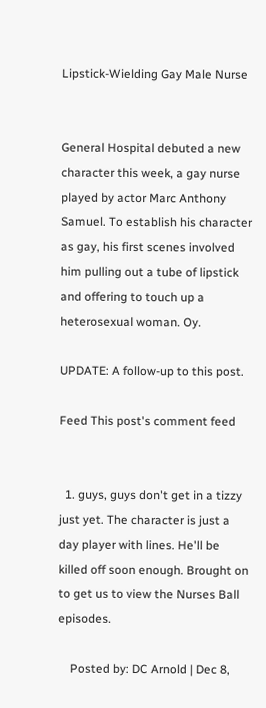Lipstick-Wielding Gay Male Nurse


General Hospital debuted a new character this week, a gay nurse played by actor Marc Anthony Samuel. To establish his character as gay, his first scenes involved him pulling out a tube of lipstick and offering to touch up a heterosexual woman. Oy.

UPDATE: A follow-up to this post.

Feed This post's comment feed


  1. guys, guys don't get in a tizzy just yet. The character is just a day player with lines. He'll be killed off soon enough. Brought on to get us to view the Nurses Ball episodes.

    Posted by: DC Arnold | Dec 8,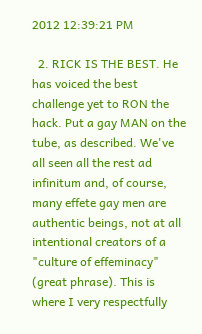2012 12:39:21 PM

  2. RICK IS THE BEST. He has voiced the best challenge yet to RON the hack. Put a gay MAN on the tube, as described. We've all seen all the rest ad infinitum and, of course, many effete gay men are authentic beings, not at all intentional creators of a "culture of effeminacy" (great phrase). This is where I very respectfully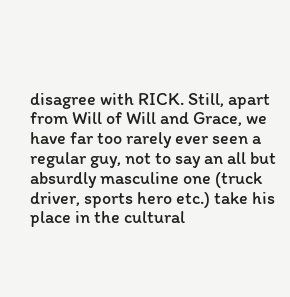disagree with RICK. Still, apart from Will of Will and Grace, we have far too rarely ever seen a regular guy, not to say an all but absurdly masculine one (truck driver, sports hero etc.) take his place in the cultural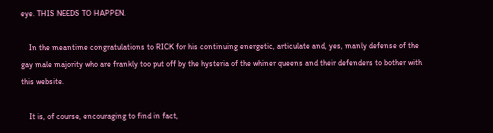eye. THIS NEEDS TO HAPPEN.

    In the meantime congratulations to RICK for his continuing energetic, articulate and, yes, manly defense of the gay male majority who are frankly too put off by the hysteria of the whiner queens and their defenders to bother with this website.

    It is, of course, encouraging to find in fact,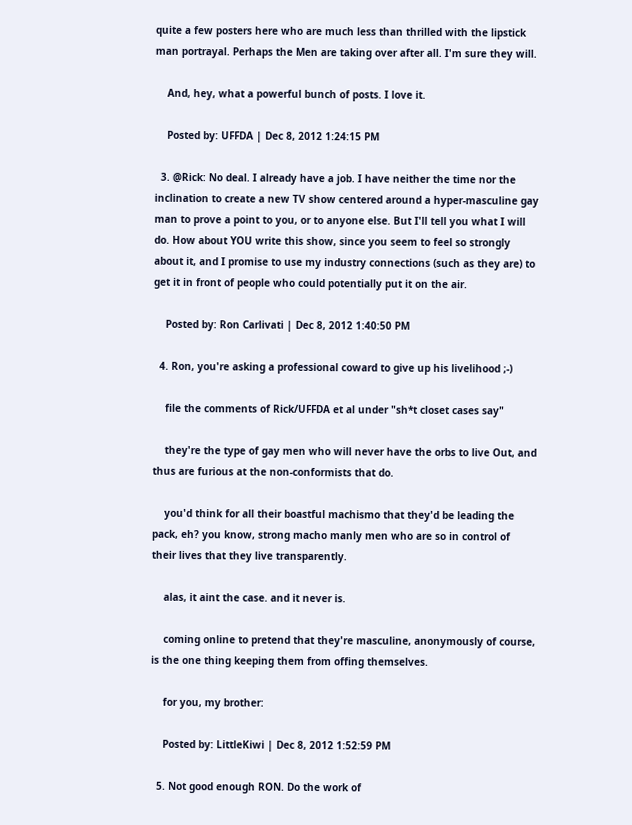quite a few posters here who are much less than thrilled with the lipstick man portrayal. Perhaps the Men are taking over after all. I'm sure they will.

    And, hey, what a powerful bunch of posts. I love it.

    Posted by: UFFDA | Dec 8, 2012 1:24:15 PM

  3. @Rick: No deal. I already have a job. I have neither the time nor the inclination to create a new TV show centered around a hyper-masculine gay man to prove a point to you, or to anyone else. But I'll tell you what I will do. How about YOU write this show, since you seem to feel so strongly about it, and I promise to use my industry connections (such as they are) to get it in front of people who could potentially put it on the air.

    Posted by: Ron Carlivati | Dec 8, 2012 1:40:50 PM

  4. Ron, you're asking a professional coward to give up his livelihood ;-)

    file the comments of Rick/UFFDA et al under "sh*t closet cases say"

    they're the type of gay men who will never have the orbs to live Out, and thus are furious at the non-conformists that do.

    you'd think for all their boastful machismo that they'd be leading the pack, eh? you know, strong macho manly men who are so in control of their lives that they live transparently.

    alas, it aint the case. and it never is.

    coming online to pretend that they're masculine, anonymously of course, is the one thing keeping them from offing themselves.

    for you, my brother:

    Posted by: LittleKiwi | Dec 8, 2012 1:52:59 PM

  5. Not good enough RON. Do the work of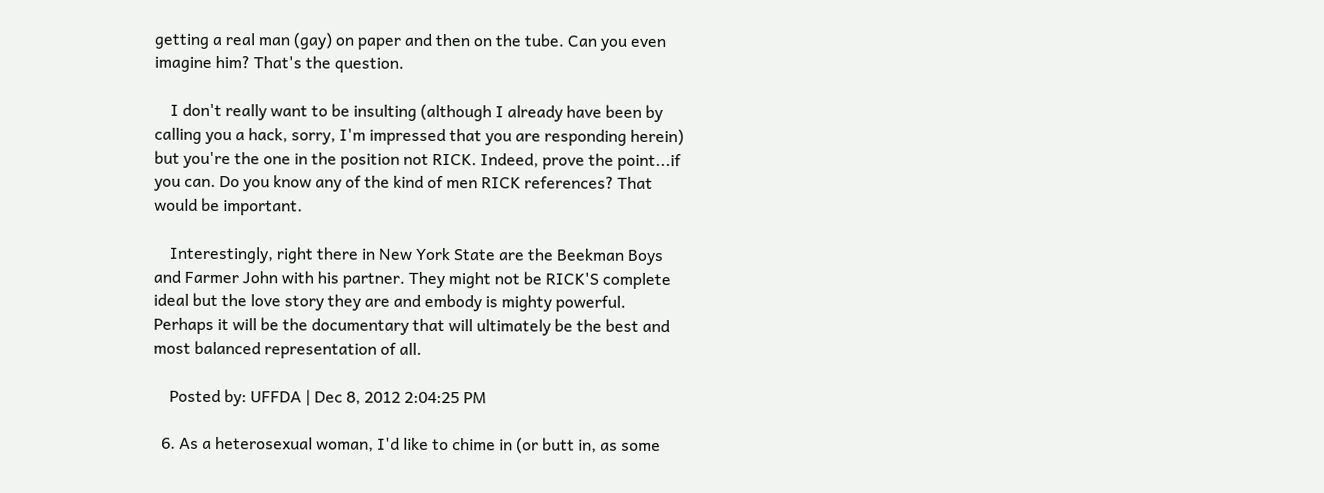getting a real man (gay) on paper and then on the tube. Can you even imagine him? That's the question.

    I don't really want to be insulting (although I already have been by calling you a hack, sorry, I'm impressed that you are responding herein) but you're the one in the position not RICK. Indeed, prove the point...if you can. Do you know any of the kind of men RICK references? That would be important.

    Interestingly, right there in New York State are the Beekman Boys and Farmer John with his partner. They might not be RICK'S complete ideal but the love story they are and embody is mighty powerful. Perhaps it will be the documentary that will ultimately be the best and most balanced representation of all.

    Posted by: UFFDA | Dec 8, 2012 2:04:25 PM

  6. As a heterosexual woman, I'd like to chime in (or butt in, as some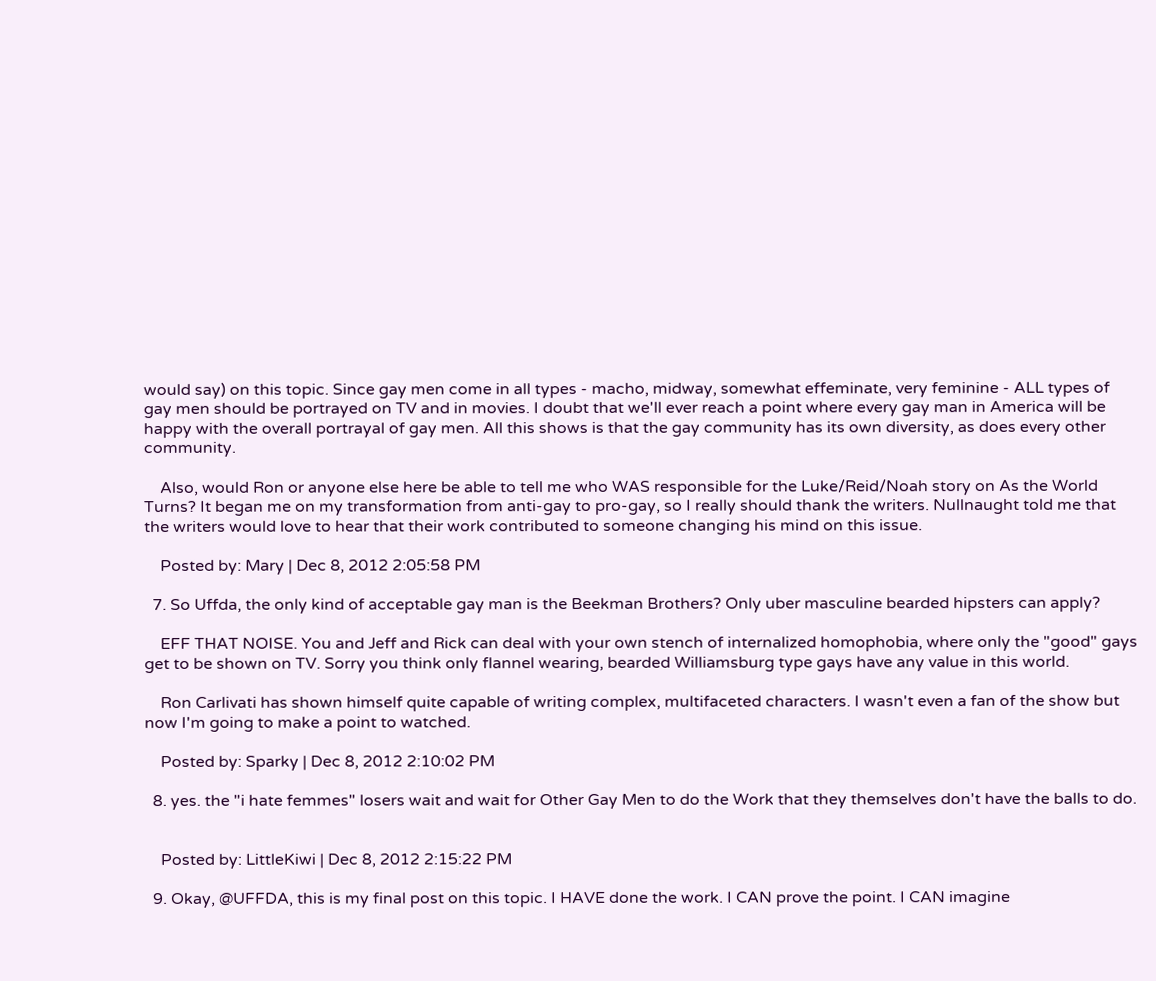would say) on this topic. Since gay men come in all types - macho, midway, somewhat effeminate, very feminine - ALL types of gay men should be portrayed on TV and in movies. I doubt that we'll ever reach a point where every gay man in America will be happy with the overall portrayal of gay men. All this shows is that the gay community has its own diversity, as does every other community.

    Also, would Ron or anyone else here be able to tell me who WAS responsible for the Luke/Reid/Noah story on As the World Turns? It began me on my transformation from anti-gay to pro-gay, so I really should thank the writers. Nullnaught told me that the writers would love to hear that their work contributed to someone changing his mind on this issue.

    Posted by: Mary | Dec 8, 2012 2:05:58 PM

  7. So Uffda, the only kind of acceptable gay man is the Beekman Brothers? Only uber masculine bearded hipsters can apply?

    EFF THAT NOISE. You and Jeff and Rick can deal with your own stench of internalized homophobia, where only the "good" gays get to be shown on TV. Sorry you think only flannel wearing, bearded Williamsburg type gays have any value in this world.

    Ron Carlivati has shown himself quite capable of writing complex, multifaceted characters. I wasn't even a fan of the show but now I'm going to make a point to watched.

    Posted by: Sparky | Dec 8, 2012 2:10:02 PM

  8. yes. the "i hate femmes" losers wait and wait for Other Gay Men to do the Work that they themselves don't have the balls to do.


    Posted by: LittleKiwi | Dec 8, 2012 2:15:22 PM

  9. Okay, @UFFDA, this is my final post on this topic. I HAVE done the work. I CAN prove the point. I CAN imagine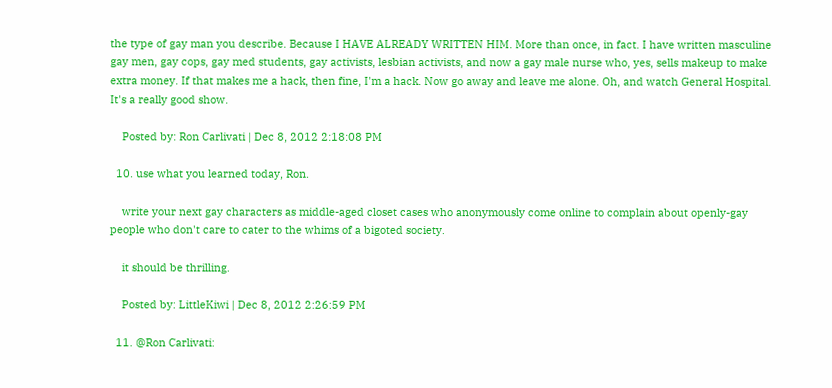the type of gay man you describe. Because I HAVE ALREADY WRITTEN HIM. More than once, in fact. I have written masculine gay men, gay cops, gay med students, gay activists, lesbian activists, and now a gay male nurse who, yes, sells makeup to make extra money. If that makes me a hack, then fine, I'm a hack. Now go away and leave me alone. Oh, and watch General Hospital. It's a really good show.

    Posted by: Ron Carlivati | Dec 8, 2012 2:18:08 PM

  10. use what you learned today, Ron.

    write your next gay characters as middle-aged closet cases who anonymously come online to complain about openly-gay people who don't care to cater to the whims of a bigoted society.

    it should be thrilling.

    Posted by: LittleKiwi | Dec 8, 2012 2:26:59 PM

  11. @Ron Carlivati: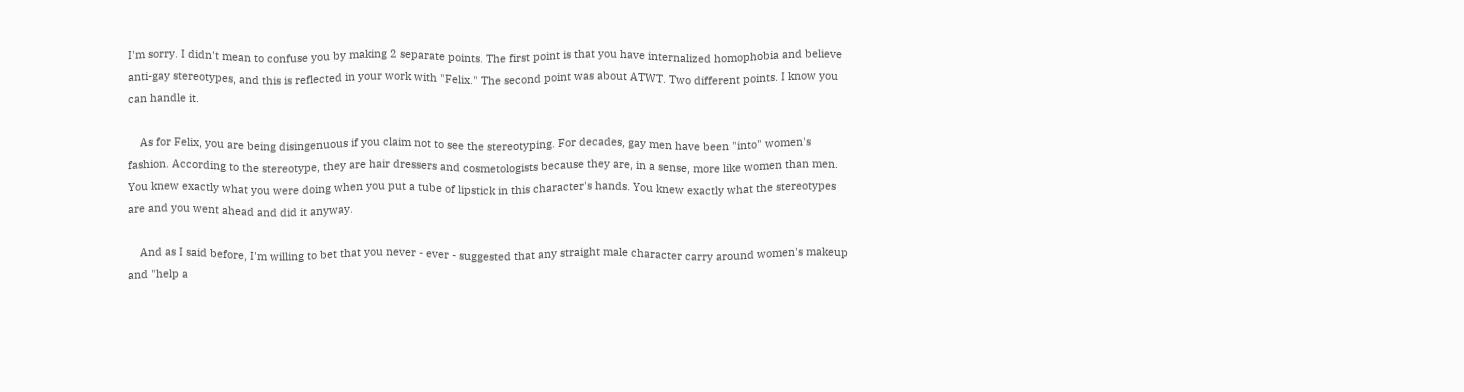I'm sorry. I didn't mean to confuse you by making 2 separate points. The first point is that you have internalized homophobia and believe anti-gay stereotypes, and this is reflected in your work with "Felix." The second point was about ATWT. Two different points. I know you can handle it.

    As for Felix, you are being disingenuous if you claim not to see the stereotyping. For decades, gay men have been "into" women's fashion. According to the stereotype, they are hair dressers and cosmetologists because they are, in a sense, more like women than men. You knew exactly what you were doing when you put a tube of lipstick in this character's hands. You knew exactly what the stereotypes are and you went ahead and did it anyway.

    And as I said before, I'm willing to bet that you never - ever - suggested that any straight male character carry around women's makeup and "help a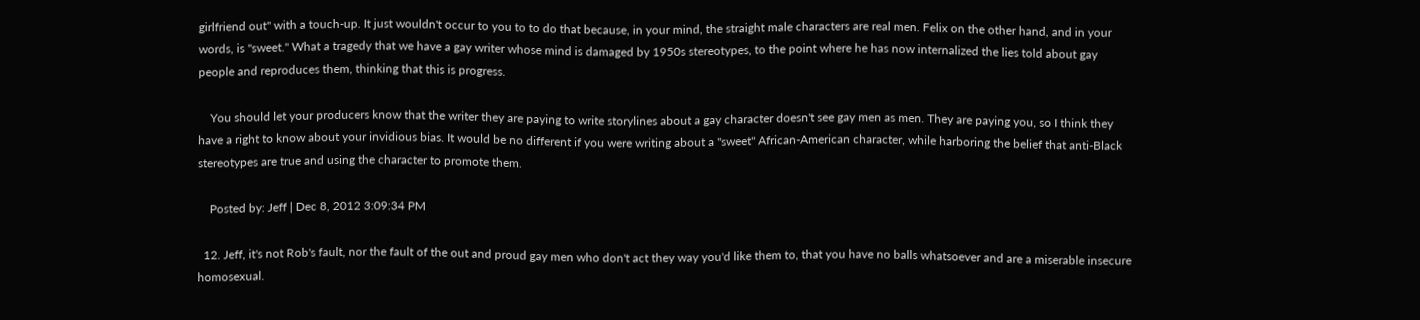girlfriend out" with a touch-up. It just wouldn't occur to you to to do that because, in your mind, the straight male characters are real men. Felix on the other hand, and in your words, is "sweet." What a tragedy that we have a gay writer whose mind is damaged by 1950s stereotypes, to the point where he has now internalized the lies told about gay people and reproduces them, thinking that this is progress.

    You should let your producers know that the writer they are paying to write storylines about a gay character doesn't see gay men as men. They are paying you, so I think they have a right to know about your invidious bias. It would be no different if you were writing about a "sweet" African-American character, while harboring the belief that anti-Black stereotypes are true and using the character to promote them.

    Posted by: Jeff | Dec 8, 2012 3:09:34 PM

  12. Jeff, it's not Rob's fault, nor the fault of the out and proud gay men who don't act they way you'd like them to, that you have no balls whatsoever and are a miserable insecure homosexual.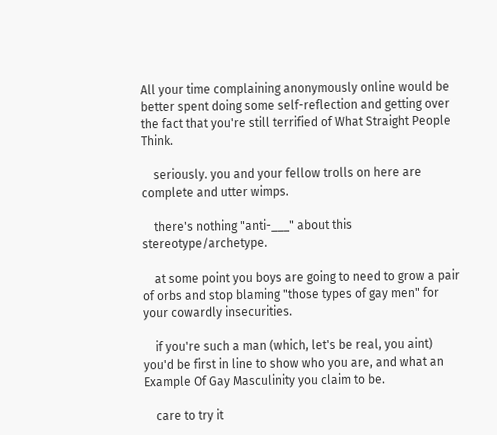All your time complaining anonymously online would be better spent doing some self-reflection and getting over the fact that you're still terrified of What Straight People Think.

    seriously. you and your fellow trolls on here are complete and utter wimps.

    there's nothing "anti-___" about this stereotype/archetype.

    at some point you boys are going to need to grow a pair of orbs and stop blaming "those types of gay men" for your cowardly insecurities.

    if you're such a man (which, let's be real, you aint) you'd be first in line to show who you are, and what an Example Of Gay Masculinity you claim to be.

    care to try it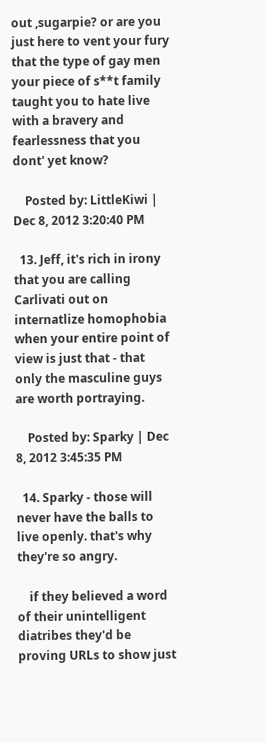out ,sugarpie? or are you just here to vent your fury that the type of gay men your piece of s**t family taught you to hate live with a bravery and fearlessness that you dont' yet know?

    Posted by: LittleKiwi | Dec 8, 2012 3:20:40 PM

  13. Jeff, it's rich in irony that you are calling Carlivati out on internatlize homophobia when your entire point of view is just that - that only the masculine guys are worth portraying.

    Posted by: Sparky | Dec 8, 2012 3:45:35 PM

  14. Sparky - those will never have the balls to live openly. that's why they're so angry.

    if they believed a word of their unintelligent diatribes they'd be proving URLs to show just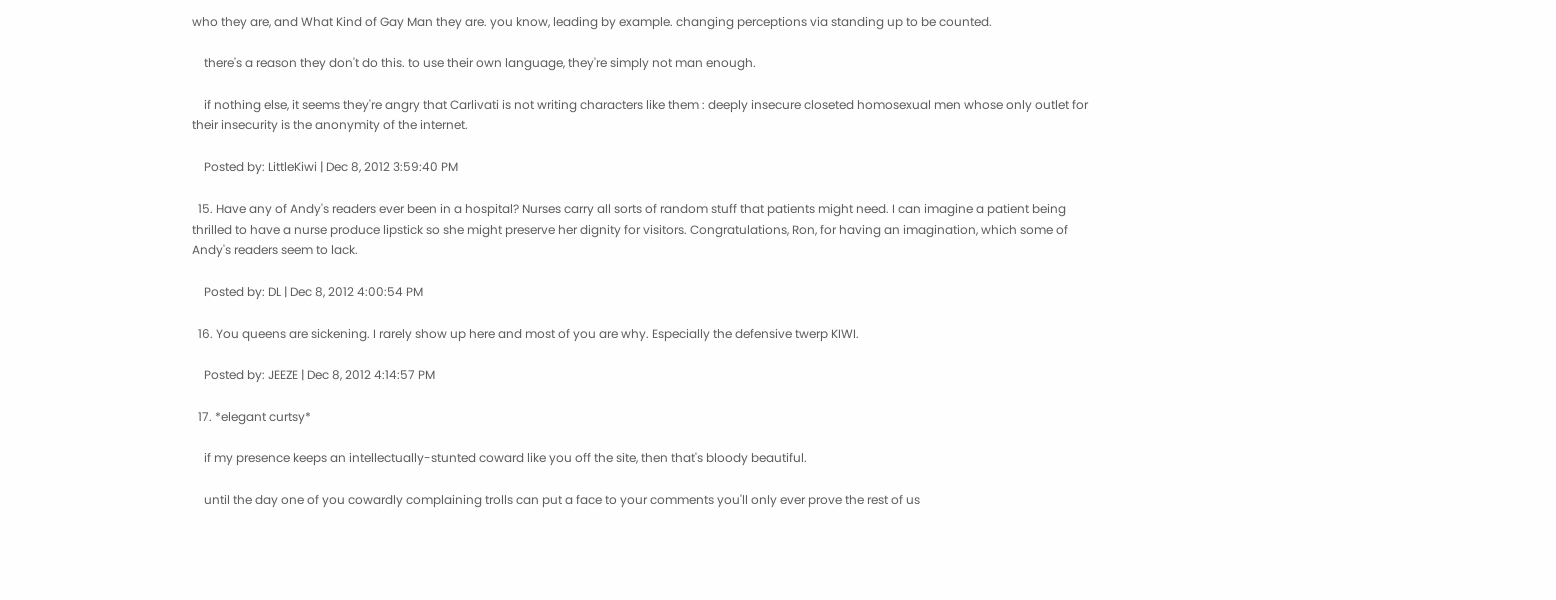who they are, and What Kind of Gay Man they are. you know, leading by example. changing perceptions via standing up to be counted.

    there's a reason they don't do this. to use their own language, they're simply not man enough.

    if nothing else, it seems they're angry that Carlivati is not writing characters like them : deeply insecure closeted homosexual men whose only outlet for their insecurity is the anonymity of the internet.

    Posted by: LittleKiwi | Dec 8, 2012 3:59:40 PM

  15. Have any of Andy's readers ever been in a hospital? Nurses carry all sorts of random stuff that patients might need. I can imagine a patient being thrilled to have a nurse produce lipstick so she might preserve her dignity for visitors. Congratulations, Ron, for having an imagination, which some of Andy's readers seem to lack.

    Posted by: DL | Dec 8, 2012 4:00:54 PM

  16. You queens are sickening. I rarely show up here and most of you are why. Especially the defensive twerp KIWI.

    Posted by: JEEZE | Dec 8, 2012 4:14:57 PM

  17. *elegant curtsy*

    if my presence keeps an intellectually-stunted coward like you off the site, then that's bloody beautiful.

    until the day one of you cowardly complaining trolls can put a face to your comments you'll only ever prove the rest of us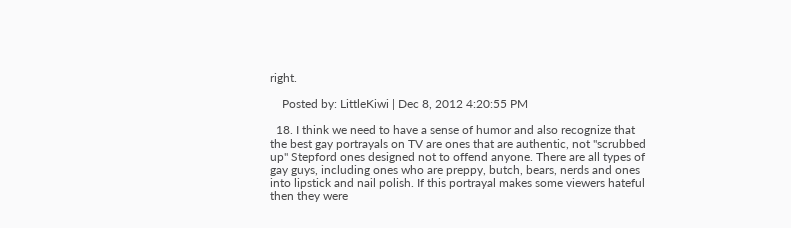right.

    Posted by: LittleKiwi | Dec 8, 2012 4:20:55 PM

  18. I think we need to have a sense of humor and also recognize that the best gay portrayals on TV are ones that are authentic, not "scrubbed up" Stepford ones designed not to offend anyone. There are all types of gay guys, including ones who are preppy, butch, bears, nerds and ones into lipstick and nail polish. If this portrayal makes some viewers hateful then they were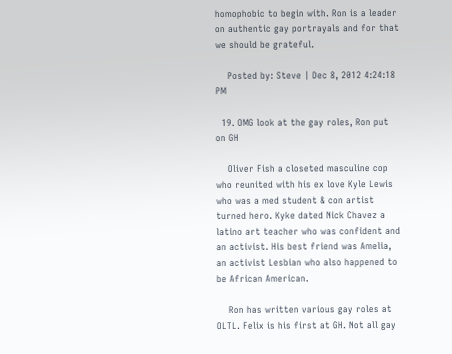homophobic to begin with. Ron is a leader on authentic gay portrayals and for that we should be grateful.

    Posted by: Steve | Dec 8, 2012 4:24:18 PM

  19. OMG look at the gay roles, Ron put on GH

    Oliver Fish a closeted masculine cop who reunited with his ex love Kyle Lewis who was a med student & con artist turned hero. Kyke dated Nick Chavez a latino art teacher who was confident and an activist. His best friend was Amelia, an activist Lesbian who also happened to be African American.

    Ron has written various gay roles at OLTL. Felix is his first at GH. Not all gay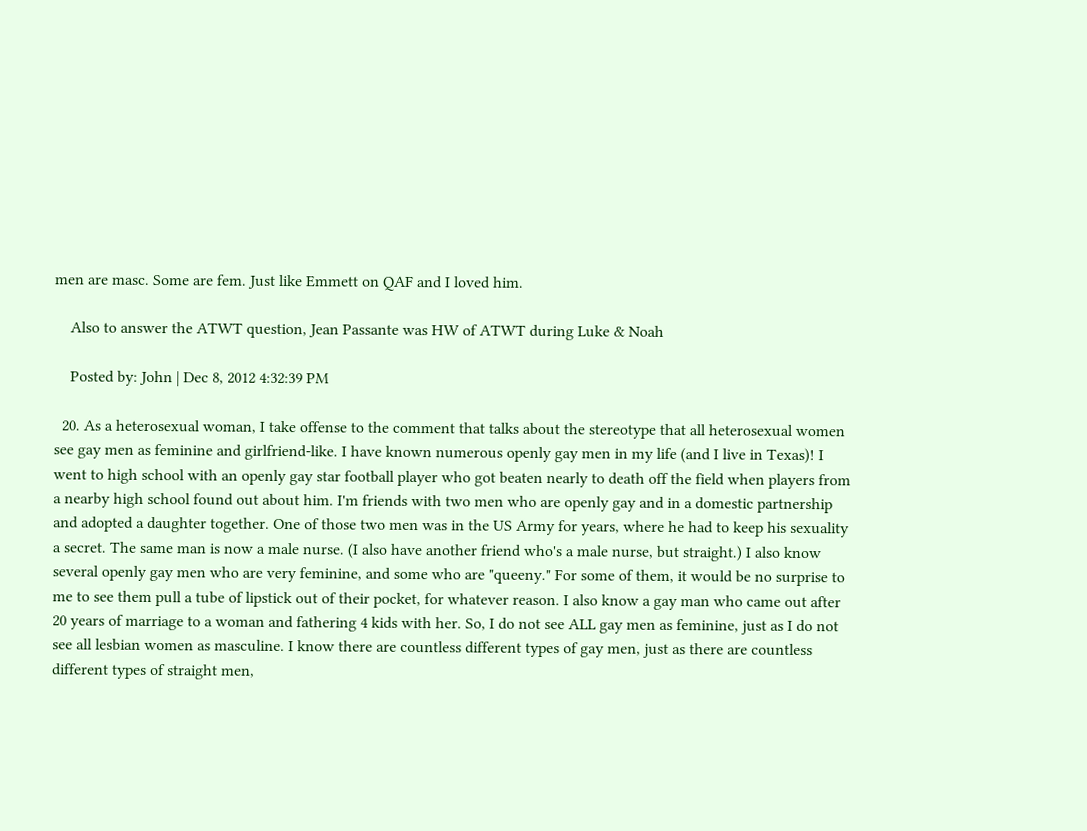men are masc. Some are fem. Just like Emmett on QAF and I loved him.

    Also to answer the ATWT question, Jean Passante was HW of ATWT during Luke & Noah

    Posted by: John | Dec 8, 2012 4:32:39 PM

  20. As a heterosexual woman, I take offense to the comment that talks about the stereotype that all heterosexual women see gay men as feminine and girlfriend-like. I have known numerous openly gay men in my life (and I live in Texas)! I went to high school with an openly gay star football player who got beaten nearly to death off the field when players from a nearby high school found out about him. I'm friends with two men who are openly gay and in a domestic partnership and adopted a daughter together. One of those two men was in the US Army for years, where he had to keep his sexuality a secret. The same man is now a male nurse. (I also have another friend who's a male nurse, but straight.) I also know several openly gay men who are very feminine, and some who are "queeny." For some of them, it would be no surprise to me to see them pull a tube of lipstick out of their pocket, for whatever reason. I also know a gay man who came out after 20 years of marriage to a woman and fathering 4 kids with her. So, I do not see ALL gay men as feminine, just as I do not see all lesbian women as masculine. I know there are countless different types of gay men, just as there are countless different types of straight men,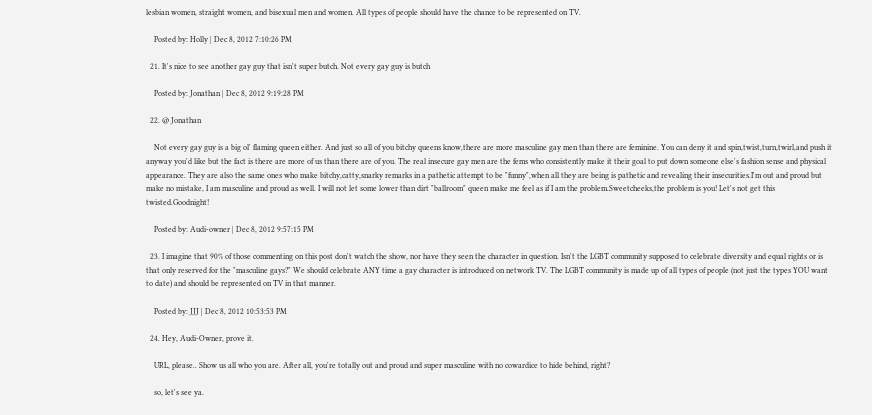lesbian women, straight women, and bisexual men and women. All types of people should have the chance to be represented on TV.

    Posted by: Holly | Dec 8, 2012 7:10:26 PM

  21. It's nice to see another gay guy that isn't super butch. Not every gay guy is butch

    Posted by: Jonathan | Dec 8, 2012 9:19:28 PM

  22. @ Jonathan

    Not every gay guy is a big ol' flaming queen either. And just so all of you bitchy queens know,there are more masculine gay men than there are feminine. You can deny it and spin,twist,turn,twirl,and push it anyway you'd like but the fact is there are more of us than there are of you. The real insecure gay men are the fems who consistently make it their goal to put down someone else's fashion sense and physical appearance. They are also the same ones who make bitchy,catty,snarky remarks in a pathetic attempt to be "funny",when all they are being is pathetic and revealing their insecurities.I'm out and proud but make no mistake, I am masculine and proud as well. I will not let some lower than dirt "ballroom" queen make me feel as if I am the problem.Sweetcheeks,the problem is you! Let's not get this twisted.Goodnight!

    Posted by: Audi-owner | Dec 8, 2012 9:57:15 PM

  23. I imagine that 90% of those commenting on this post don't watch the show, nor have they seen the character in question. Isn't the LGBT community supposed to celebrate diversity and equal rights or is that only reserved for the "masculine gays?" We should celebrate ANY time a gay character is introduced on network TV. The LGBT community is made up of all types of people (not just the types YOU want to date) and should be represented on TV in that manner.

    Posted by: JJJ | Dec 8, 2012 10:53:53 PM

  24. Hey, Audi-Owner, prove it.

    URL, please.. Show us all who you are. After all, you're totally out and proud and super masculine with no cowardice to hide behind, right?

    so, let's see ya.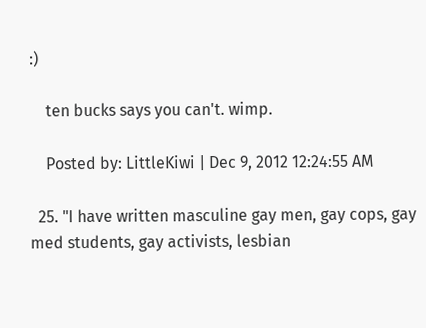:)

    ten bucks says you can't. wimp.

    Posted by: LittleKiwi | Dec 9, 2012 12:24:55 AM

  25. "I have written masculine gay men, gay cops, gay med students, gay activists, lesbian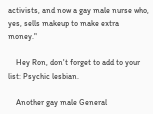activists, and now a gay male nurse who, yes, sells makeup to make extra money."

    Hey Ron, don't forget to add to your list: Psychic lesbian.

    Another gay male General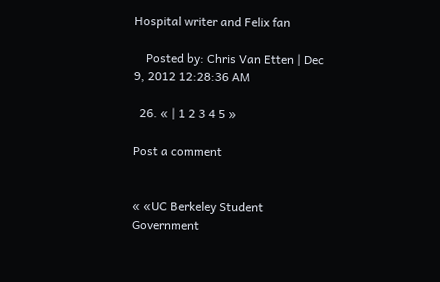Hospital writer and Felix fan

    Posted by: Chris Van Etten | Dec 9, 2012 12:28:36 AM

  26. « | 1 2 3 4 5 »

Post a comment


« «UC Berkeley Student Government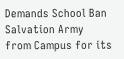Demands School Ban Salvation Army from Campus for its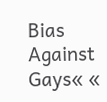Bias Against Gays« «